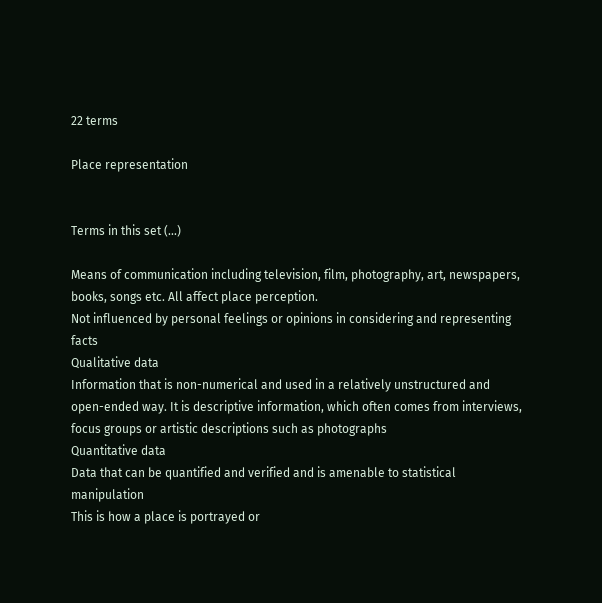22 terms

Place representation


Terms in this set (...)

Means of communication including television, film, photography, art, newspapers, books, songs etc. All affect place perception.
Not influenced by personal feelings or opinions in considering and representing facts
Qualitative data
Information that is non-numerical and used in a relatively unstructured and open-ended way. It is descriptive information, which often comes from interviews, focus groups or artistic descriptions such as photographs
Quantitative data
Data that can be quantified and verified and is amenable to statistical manipulation
This is how a place is portrayed or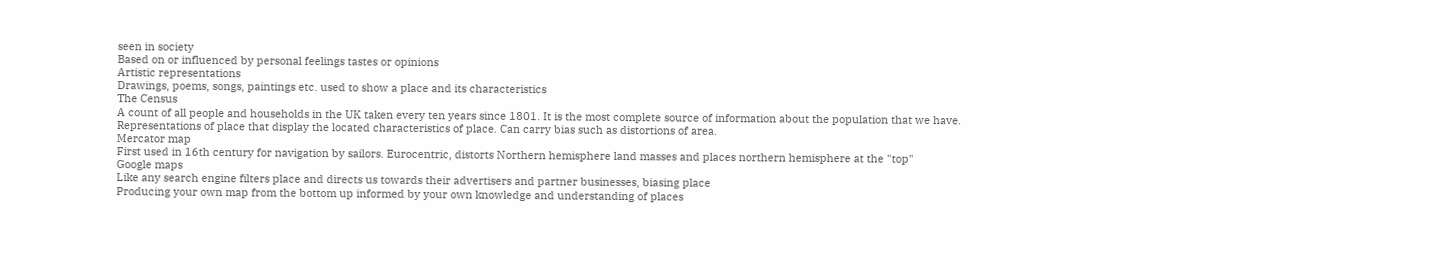seen in society
Based on or influenced by personal feelings tastes or opinions
Artistic representations
Drawings, poems, songs, paintings etc. used to show a place and its characteristics
The Census
A count of all people and households in the UK taken every ten years since 1801. It is the most complete source of information about the population that we have.
Representations of place that display the located characteristics of place. Can carry bias such as distortions of area.
Mercator map
First used in 16th century for navigation by sailors. Eurocentric, distorts Northern hemisphere land masses and places northern hemisphere at the "top"
Google maps
Like any search engine filters place and directs us towards their advertisers and partner businesses, biasing place
Producing your own map from the bottom up informed by your own knowledge and understanding of places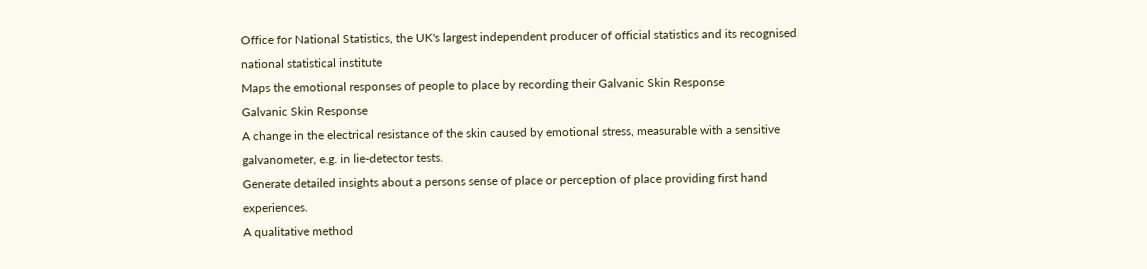Office for National Statistics, the UK's largest independent producer of official statistics and its recognised national statistical institute
Maps the emotional responses of people to place by recording their Galvanic Skin Response
Galvanic Skin Response
A change in the electrical resistance of the skin caused by emotional stress, measurable with a sensitive galvanometer, e.g. in lie-detector tests.
Generate detailed insights about a persons sense of place or perception of place providing first hand experiences.
A qualitative method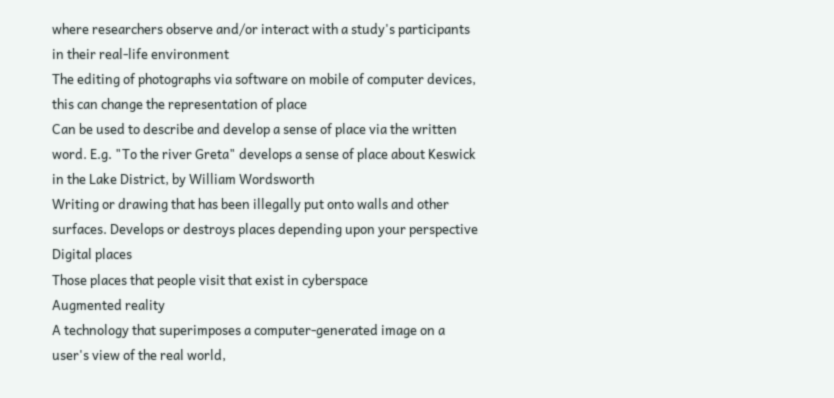where researchers observe and/or interact with a study's participants in their real-life environment
The editing of photographs via software on mobile of computer devices, this can change the representation of place
Can be used to describe and develop a sense of place via the written word. E.g. "To the river Greta" develops a sense of place about Keswick in the Lake District, by William Wordsworth
Writing or drawing that has been illegally put onto walls and other surfaces. Develops or destroys places depending upon your perspective
Digital places
Those places that people visit that exist in cyberspace
Augmented reality
A technology that superimposes a computer-generated image on a user's view of the real world,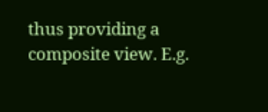thus providing a composite view. E.g.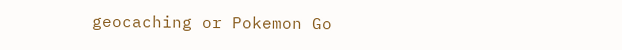geocaching or Pokemon Go